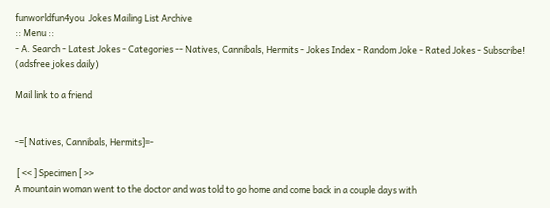funworldfun4you  Jokes Mailing List Archive
:: Menu ::
- A. Search - Latest Jokes - Categories -- Natives, Cannibals, Hermits - Jokes Index - Random Joke - Rated Jokes - Subscribe! (adsfree jokes daily)

Mail link to a friend


-=[ Natives, Cannibals, Hermits]=-

 [ << ] Specimen [ >>
A mountain woman went to the doctor and was told to go home and come back in a couple days with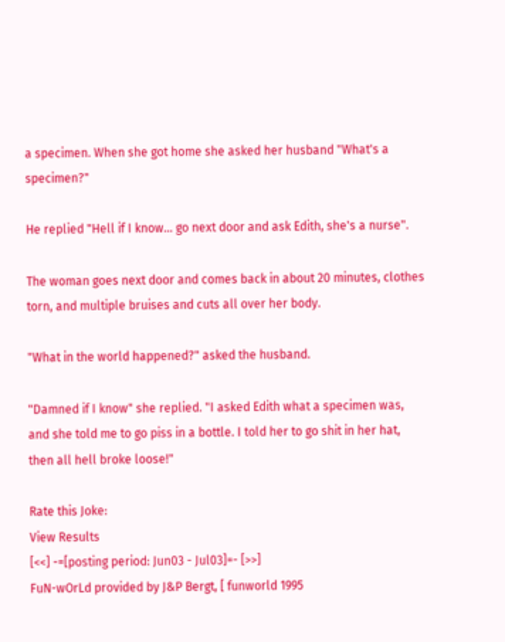a specimen. When she got home she asked her husband "What's a specimen?"

He replied "Hell if I know... go next door and ask Edith, she's a nurse".

The woman goes next door and comes back in about 20 minutes, clothes torn, and multiple bruises and cuts all over her body.

"What in the world happened?" asked the husband.

"Damned if I know" she replied. "I asked Edith what a specimen was, and she told me to go piss in a bottle. I told her to go shit in her hat, then all hell broke loose!"

Rate this Joke:
View Results
[<<] -=[posting period: Jun03 - Jul03]=- [>>]
FuN-wOrLd provided by J&P Bergt, [ funworld 1995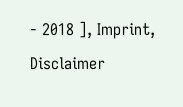- 2018 ], Imprint, Disclaimer